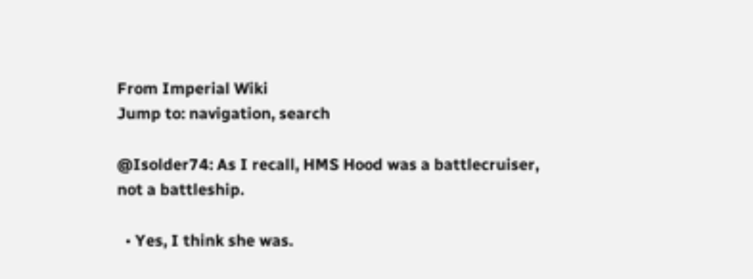From Imperial Wiki
Jump to: navigation, search

@Isolder74: As I recall, HMS Hood was a battlecruiser, not a battleship.

  • Yes, I think she was.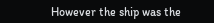However the ship was the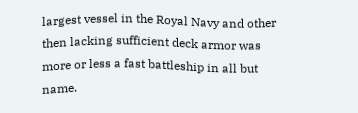largest vessel in the Royal Navy and other then lacking sufficient deck armor was more or less a fast battleship in all but name.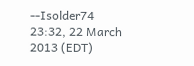--Isolder74 23:32, 22 March 2013 (EDT)